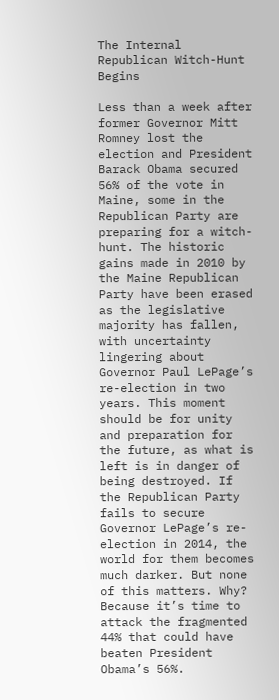The Internal Republican Witch-Hunt Begins

Less than a week after former Governor Mitt Romney lost the election and President Barack Obama secured 56% of the vote in Maine, some in the Republican Party are preparing for a witch-hunt. The historic gains made in 2010 by the Maine Republican Party have been erased as the legislative majority has fallen, with uncertainty lingering about Governor Paul LePage’s re-election in two years. This moment should be for unity and preparation for the future, as what is left is in danger of being destroyed. If the Republican Party fails to secure Governor LePage’s re-election in 2014, the world for them becomes much darker. But none of this matters. Why? Because it’s time to attack the fragmented 44% that could have beaten President Obama’s 56%.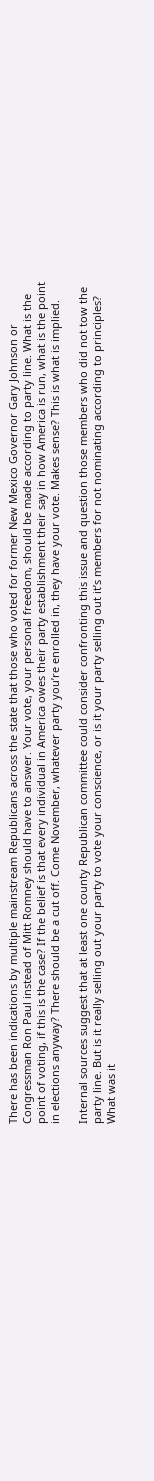There has been indications by multiple mainstream Republicans across the state that those who voted for former New Mexico Governor Gary Johnson or Congressman Ron Paul instead of Mitt Romney should have to answer. Your vote, your personal freedom, should be made according to party line. What is the point of voting, if this is the case? If the belief is that every individual in America owes their party establishment their say in how America is run, what is the point in elections anyway? There should be a cut off. Come November, whatever party you’re enrolled in, they have your vote. Makes sense? This is what is implied.

Internal sources suggest that at least one county Republican committee could consider confronting this issue and question those members who did not tow the party line. But is it really selling out your party to vote your conscience, or is it your party selling out it’s members for not nominating according to principles? What was it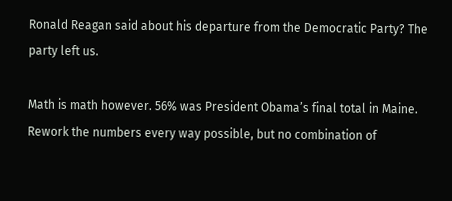Ronald Reagan said about his departure from the Democratic Party? The party left us.

Math is math however. 56% was President Obama’s final total in Maine. Rework the numbers every way possible, but no combination of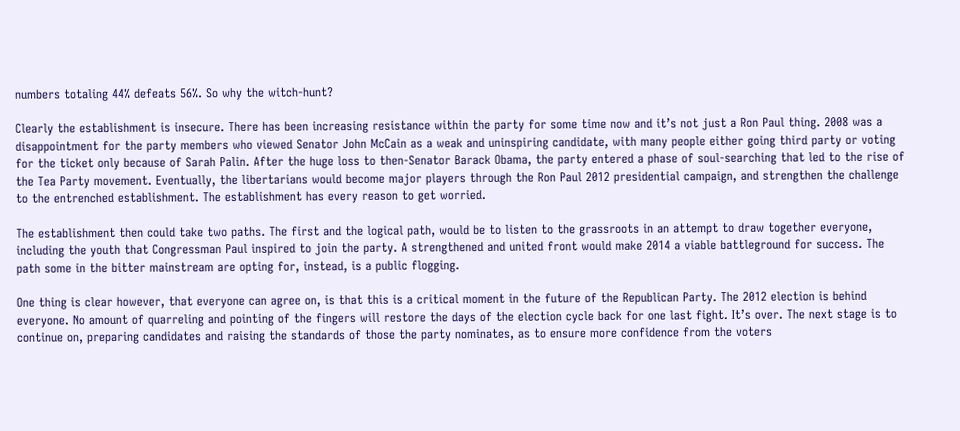numbers totaling 44% defeats 56%. So why the witch-hunt?

Clearly the establishment is insecure. There has been increasing resistance within the party for some time now and it’s not just a Ron Paul thing. 2008 was a disappointment for the party members who viewed Senator John McCain as a weak and uninspiring candidate, with many people either going third party or voting for the ticket only because of Sarah Palin. After the huge loss to then-Senator Barack Obama, the party entered a phase of soul-searching that led to the rise of the Tea Party movement. Eventually, the libertarians would become major players through the Ron Paul 2012 presidential campaign, and strengthen the challenge to the entrenched establishment. The establishment has every reason to get worried.

The establishment then could take two paths. The first and the logical path, would be to listen to the grassroots in an attempt to draw together everyone, including the youth that Congressman Paul inspired to join the party. A strengthened and united front would make 2014 a viable battleground for success. The path some in the bitter mainstream are opting for, instead, is a public flogging.

One thing is clear however, that everyone can agree on, is that this is a critical moment in the future of the Republican Party. The 2012 election is behind everyone. No amount of quarreling and pointing of the fingers will restore the days of the election cycle back for one last fight. It’s over. The next stage is to continue on, preparing candidates and raising the standards of those the party nominates, as to ensure more confidence from the voters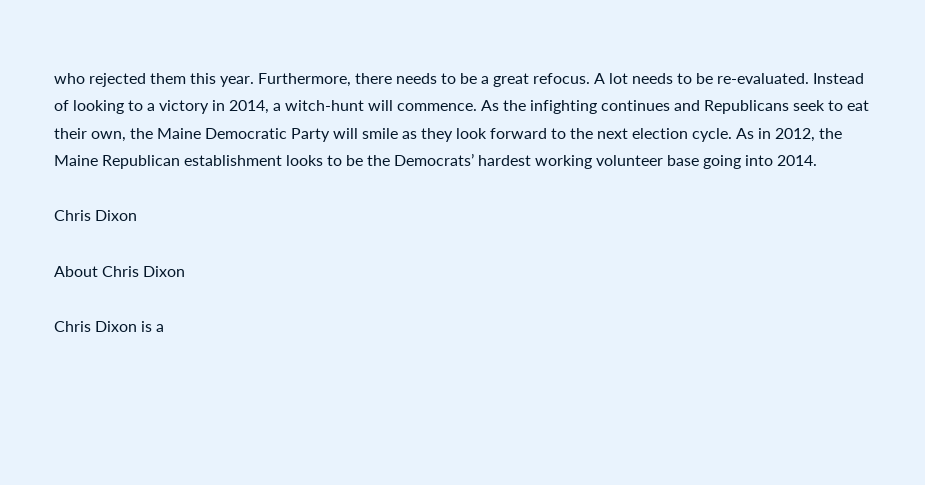who rejected them this year. Furthermore, there needs to be a great refocus. A lot needs to be re-evaluated. Instead of looking to a victory in 2014, a witch-hunt will commence. As the infighting continues and Republicans seek to eat their own, the Maine Democratic Party will smile as they look forward to the next election cycle. As in 2012, the Maine Republican establishment looks to be the Democrats’ hardest working volunteer base going into 2014.

Chris Dixon

About Chris Dixon

Chris Dixon is a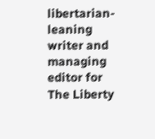libertarian-leaning writer and managing editor for The Liberty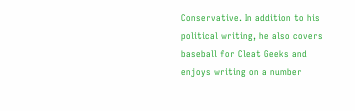Conservative. In addition to his political writing, he also covers baseball for Cleat Geeks and enjoys writing on a number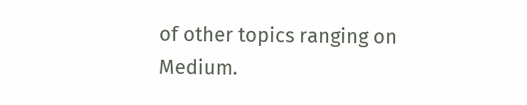of other topics ranging on Medium.